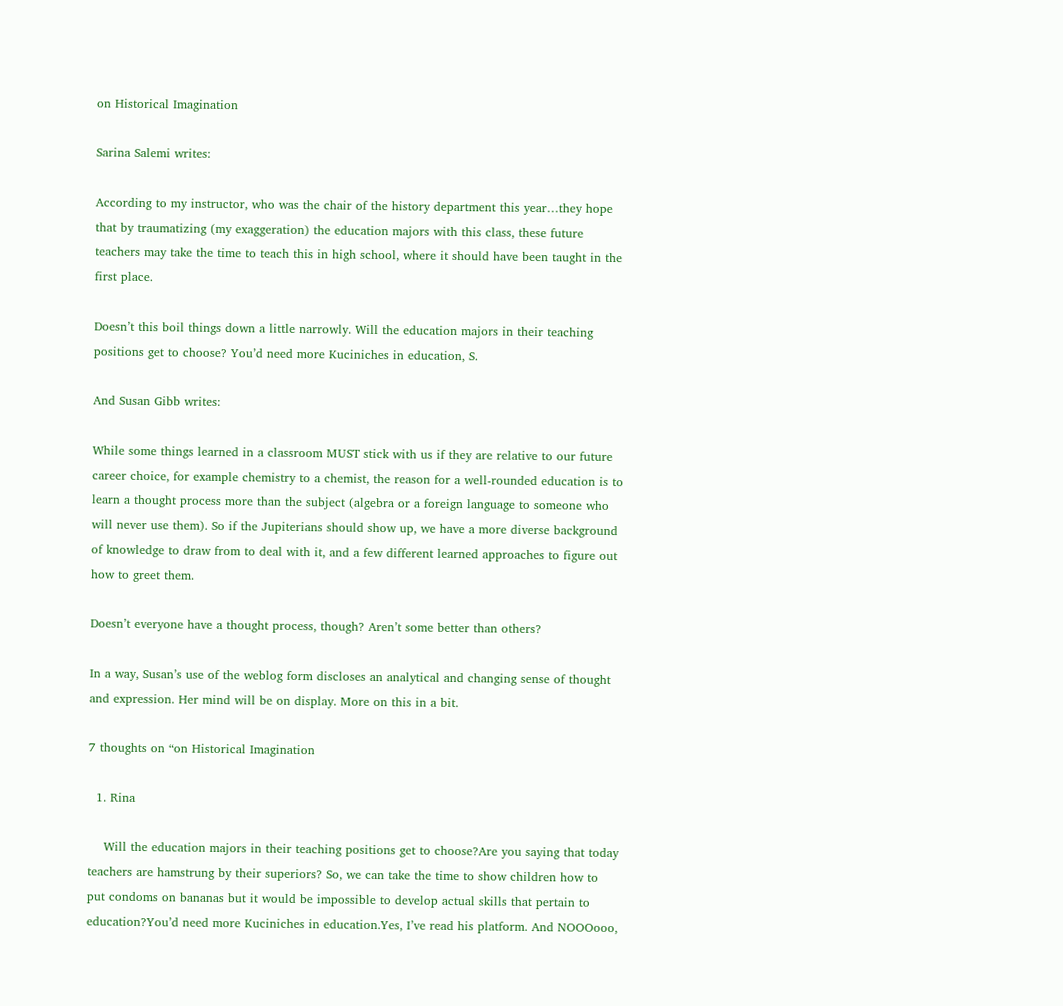on Historical Imagination

Sarina Salemi writes:

According to my instructor, who was the chair of the history department this year…they hope that by traumatizing (my exaggeration) the education majors with this class, these future teachers may take the time to teach this in high school, where it should have been taught in the first place.

Doesn’t this boil things down a little narrowly. Will the education majors in their teaching positions get to choose? You’d need more Kuciniches in education, S.

And Susan Gibb writes:

While some things learned in a classroom MUST stick with us if they are relative to our future career choice, for example chemistry to a chemist, the reason for a well-rounded education is to learn a thought process more than the subject (algebra or a foreign language to someone who will never use them). So if the Jupiterians should show up, we have a more diverse background of knowledge to draw from to deal with it, and a few different learned approaches to figure out how to greet them.

Doesn’t everyone have a thought process, though? Aren’t some better than others?

In a way, Susan’s use of the weblog form discloses an analytical and changing sense of thought and expression. Her mind will be on display. More on this in a bit.

7 thoughts on “on Historical Imagination

  1. Rina

    Will the education majors in their teaching positions get to choose?Are you saying that today teachers are hamstrung by their superiors? So, we can take the time to show children how to put condoms on bananas but it would be impossible to develop actual skills that pertain to education?You’d need more Kuciniches in education.Yes, I’ve read his platform. And NOOOooo,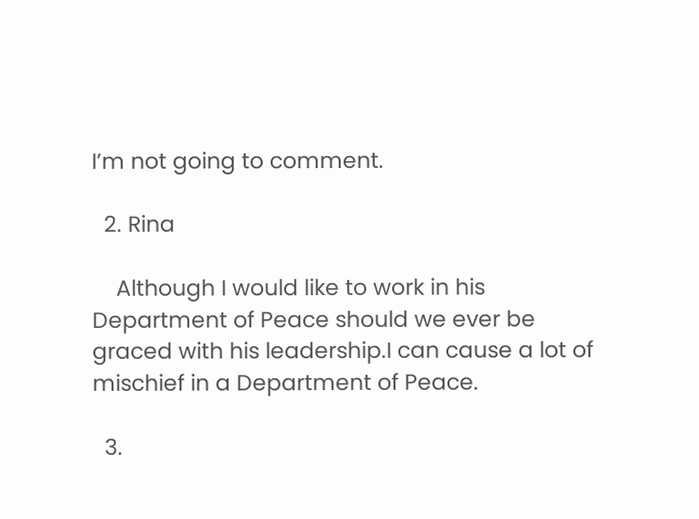I’m not going to comment.

  2. Rina

    Although I would like to work in his Department of Peace should we ever be graced with his leadership.I can cause a lot of mischief in a Department of Peace.

  3.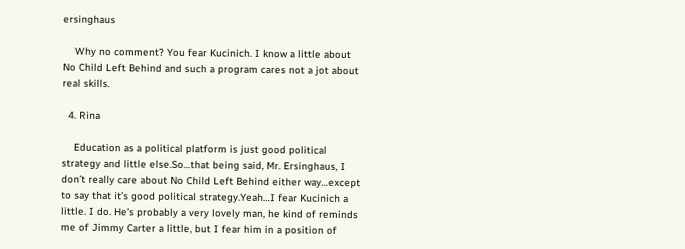ersinghaus

    Why no comment? You fear Kucinich. I know a little about No Child Left Behind and such a program cares not a jot about real skills.

  4. Rina

    Education as a political platform is just good political strategy and little else.So…that being said, Mr. Ersinghaus, I don’t really care about No Child Left Behind either way…except to say that it’s good political strategy.Yeah…I fear Kucinich a little. I do. He’s probably a very lovely man, he kind of reminds me of Jimmy Carter a little, but I fear him in a position of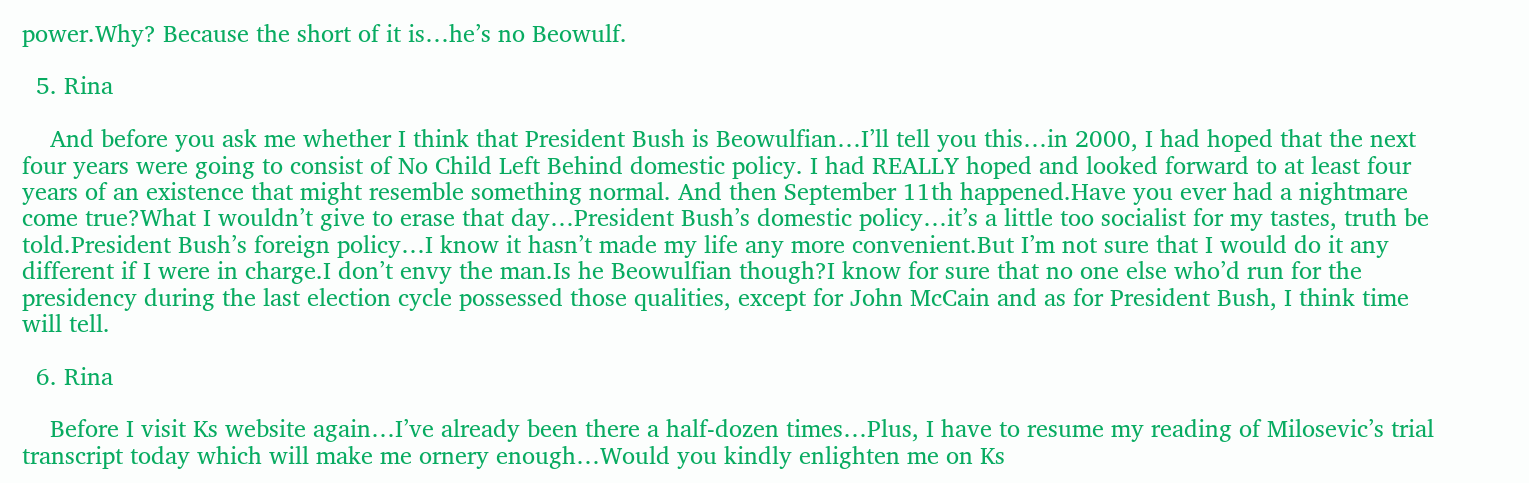power.Why? Because the short of it is…he’s no Beowulf.

  5. Rina

    And before you ask me whether I think that President Bush is Beowulfian…I’ll tell you this…in 2000, I had hoped that the next four years were going to consist of No Child Left Behind domestic policy. I had REALLY hoped and looked forward to at least four years of an existence that might resemble something normal. And then September 11th happened.Have you ever had a nightmare come true?What I wouldn’t give to erase that day…President Bush’s domestic policy…it’s a little too socialist for my tastes, truth be told.President Bush’s foreign policy…I know it hasn’t made my life any more convenient.But I’m not sure that I would do it any different if I were in charge.I don’t envy the man.Is he Beowulfian though?I know for sure that no one else who’d run for the presidency during the last election cycle possessed those qualities, except for John McCain and as for President Bush, I think time will tell.

  6. Rina

    Before I visit Ks website again…I’ve already been there a half-dozen times…Plus, I have to resume my reading of Milosevic’s trial transcript today which will make me ornery enough…Would you kindly enlighten me on Ks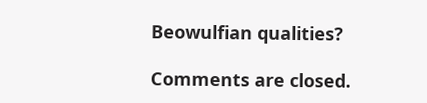Beowulfian qualities?

Comments are closed.